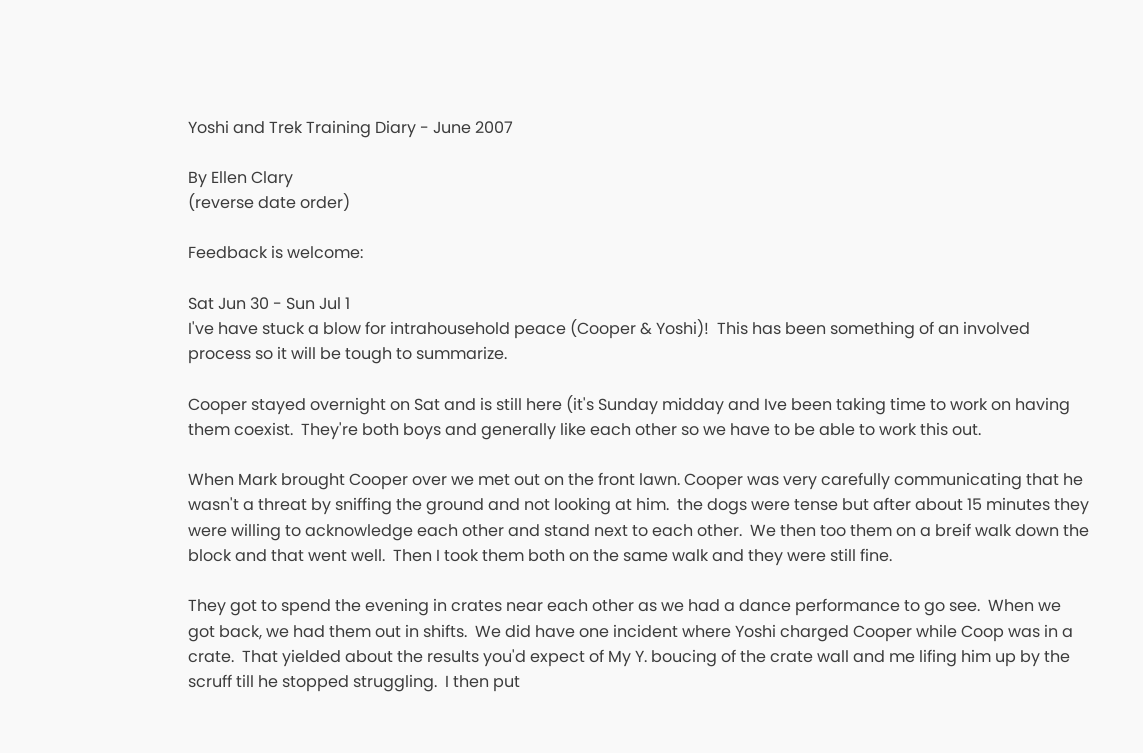Yoshi and Trek Training Diary - June 2007

By Ellen Clary
(reverse date order)

Feedback is welcome:

Sat Jun 30 - Sun Jul 1
I've have stuck a blow for intrahousehold peace (Cooper & Yoshi)!  This has been something of an involved  process so it will be tough to summarize.

Cooper stayed overnight on Sat and is still here (it's Sunday midday and Ive been taking time to work on having them coexist.  They're both boys and generally like each other so we have to be able to work this out.

When Mark brought Cooper over we met out on the front lawn. Cooper was very carefully communicating that he wasn't a threat by sniffing the ground and not looking at him.  the dogs were tense but after about 15 minutes they were willing to acknowledge each other and stand next to each other.  We then too them on a breif walk down the block and that went well.  Then I took them both on the same walk and they were still fine.

They got to spend the evening in crates near each other as we had a dance performance to go see.  When we got back, we had them out in shifts.  We did have one incident where Yoshi charged Cooper while Coop was in a crate.  That yielded about the results you'd expect of My Y. boucing of the crate wall and me lifing him up by the scruff till he stopped struggling.  I then put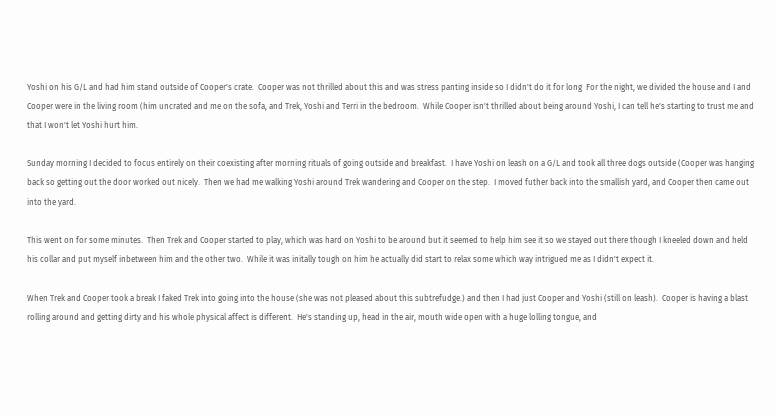Yoshi on his G/L and had him stand outside of Cooper's crate.  Cooper was not thrilled about this and was stress panting inside so I didn't do it for long  For the night, we divided the house and I and Cooper were in the living room (him uncrated and me on the sofa, and Trek, Yoshi and Terri in the bedroom.  While Cooper isn't thrilled about being around Yoshi, I can tell he's starting to trust me and that I won't let Yoshi hurt him.

Sunday morning I decided to focus entirely on their coexisting after morning rituals of going outside and breakfast.  I have Yoshi on leash on a G/L and took all three dogs outside (Cooper was hanging back so getting out the door worked out nicely.  Then we had me walking Yoshi around Trek wandering and Cooper on the step.  I moved futher back into the smallish yard, and Cooper then came out into the yard.

This went on for some minutes.  Then Trek and Cooper started to play, which was hard on Yoshi to be around but it seemed to help him see it so we stayed out there though I kneeled down and held his collar and put myself inbetween him and the other two.  While it was initally tough on him he actually did start to relax some which way intrigued me as I didn't expect it.

When Trek and Cooper took a break I faked Trek into going into the house (she was not pleased about this subtrefudge.) and then I had just Cooper and Yoshi (still on leash).  Cooper is having a blast rolling around and getting dirty and his whole physical affect is different.  He's standing up, head in the air, mouth wide open with a huge lolling tongue, and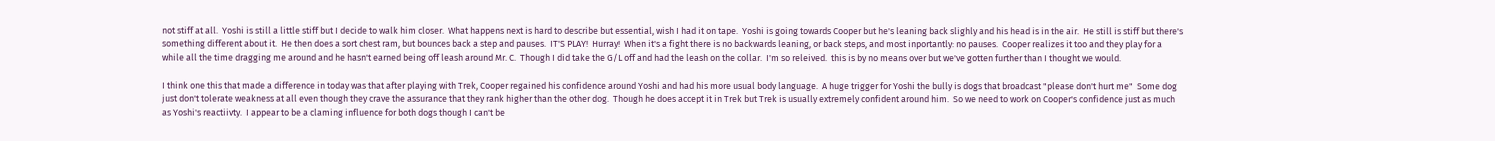not stiff at all.  Yoshi is still a little stiff but I decide to walk him closer.  What happens next is hard to describe but essential, wish I had it on tape.  Yoshi is going towards Cooper but he's leaning back slighly and his head is in the air.  He still is stiff but there's something different about it.  He then does a sort chest ram, but bounces back a step and pauses.  IT'S PLAY!  Hurray!  When it's a fight there is no backwards leaning, or back steps, and most inportantly: no pauses.  Cooper realizes it too and they play for a while all the time dragging me around and he hasn't earned being off leash around Mr. C.  Though I did take the G/L off and had the leash on the collar.  I'm so releived.  this is by no means over but we've gotten further than I thought we would.

I think one this that made a difference in today was that after playing with Trek, Cooper regained his confidence around Yoshi and had his more usual body language.  A huge trigger for Yoshi the bully is dogs that broadcast "please don't hurt me"  Some dog just don't tolerate weakness at all even though they crave the assurance that they rank higher than the other dog.  Though he does accept it in Trek but Trek is usually extremely confident around him.  So we need to work on Cooper's confidence just as much as Yoshi's reactiivty.  I appear to be a claming influence for both dogs though I can't be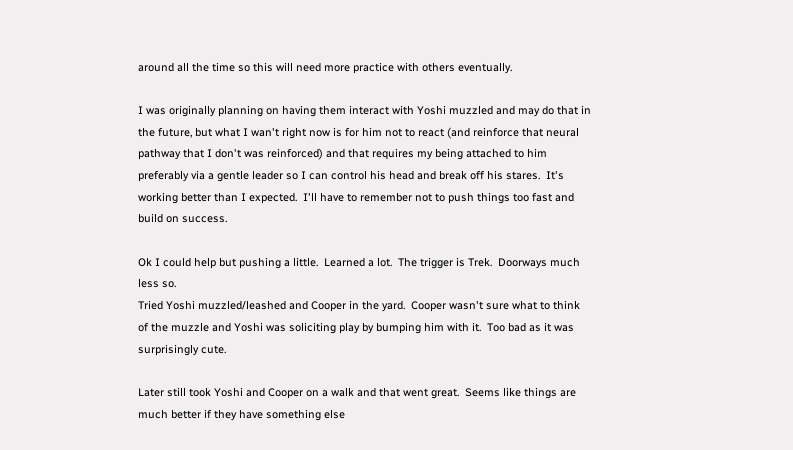around all the time so this will need more practice with others eventually.

I was originally planning on having them interact with Yoshi muzzled and may do that in the future, but what I wan't right now is for him not to react (and reinforce that neural pathway that I don't was reinforced) and that requires my being attached to him preferably via a gentle leader so I can control his head and break off his stares.  It's working better than I expected.  I'll have to remember not to push things too fast and build on success.

Ok I could help but pushing a little.  Learned a lot.  The trigger is Trek.  Doorways much less so.
Tried Yoshi muzzled/leashed and Cooper in the yard.  Cooper wasn't sure what to think of the muzzle and Yoshi was soliciting play by bumping him with it.  Too bad as it was surprisingly cute.

Later still took Yoshi and Cooper on a walk and that went great.  Seems like things are much better if they have something else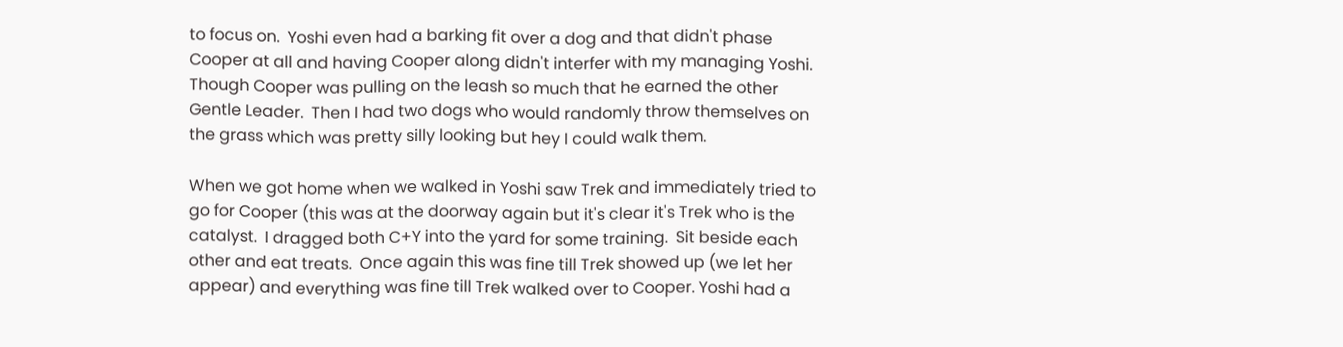to focus on.  Yoshi even had a barking fit over a dog and that didn't phase Cooper at all and having Cooper along didn't interfer with my managing Yoshi.  Though Cooper was pulling on the leash so much that he earned the other Gentle Leader.  Then I had two dogs who would randomly throw themselves on the grass which was pretty silly looking but hey I could walk them.

When we got home when we walked in Yoshi saw Trek and immediately tried to go for Cooper (this was at the doorway again but it's clear it's Trek who is the catalyst.  I dragged both C+Y into the yard for some training.  Sit beside each other and eat treats.  Once again this was fine till Trek showed up (we let her appear) and everything was fine till Trek walked over to Cooper. Yoshi had a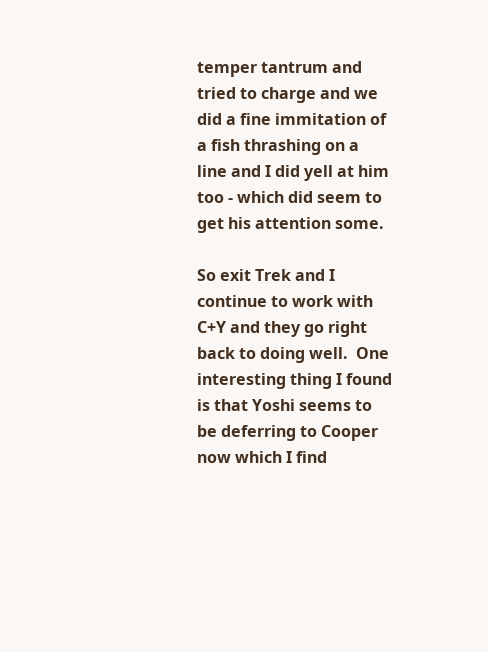temper tantrum and tried to charge and we did a fine immitation of a fish thrashing on a line and I did yell at him too - which did seem to get his attention some.

So exit Trek and I continue to work with C+Y and they go right back to doing well.  One interesting thing I found is that Yoshi seems to be deferring to Cooper now which I find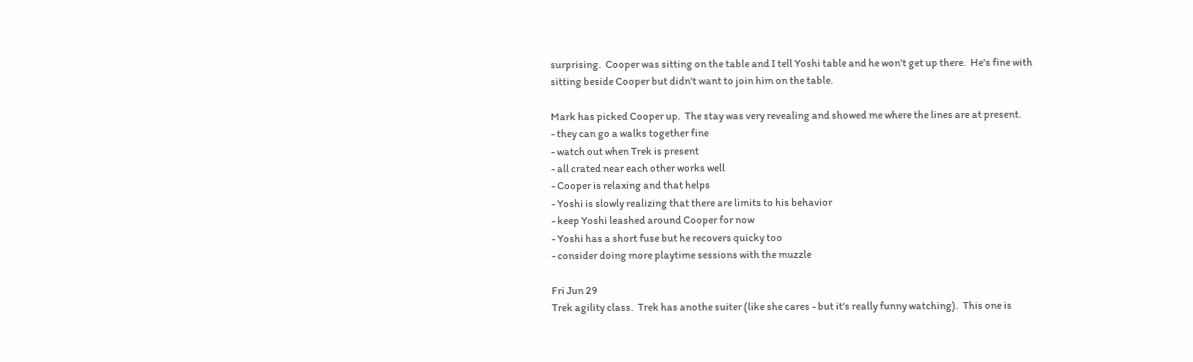surprising.  Cooper was sitting on the table and I tell Yoshi table and he won't get up there.  He's fine with sitting beside Cooper but didn't want to join him on the table.

Mark has picked Cooper up.  The stay was very revealing and showed me where the lines are at present.
- they can go a walks together fine
- watch out when Trek is present
- all crated near each other works well
- Cooper is relaxing and that helps
- Yoshi is slowly realizing that there are limits to his behavior
- keep Yoshi leashed around Cooper for now
- Yoshi has a short fuse but he recovers quicky too
- consider doing more playtime sessions with the muzzle

Fri Jun 29
Trek agility class.  Trek has anothe suiter (like she cares - but it's really funny watching).  This one is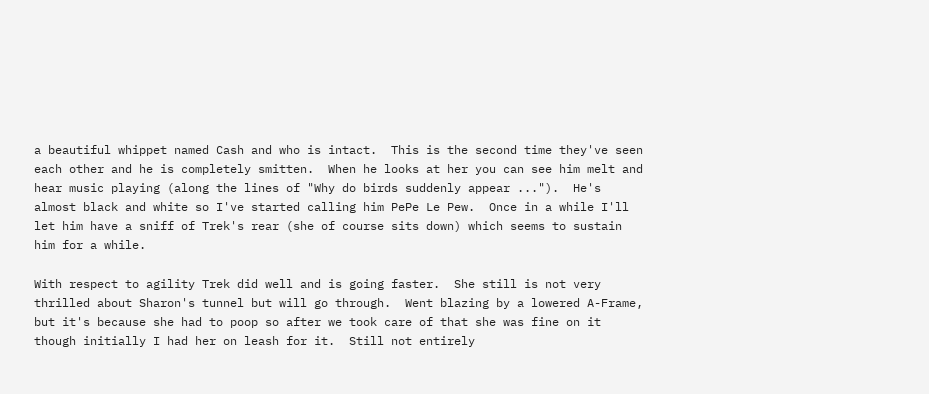a beautiful whippet named Cash and who is intact.  This is the second time they've seen each other and he is completely smitten.  When he looks at her you can see him melt and hear music playing (along the lines of "Why do birds suddenly appear ...").  He's almost black and white so I've started calling him PePe Le Pew.  Once in a while I'll let him have a sniff of Trek's rear (she of course sits down) which seems to sustain him for a while.

With respect to agility Trek did well and is going faster.  She still is not very thrilled about Sharon's tunnel but will go through.  Went blazing by a lowered A-Frame, but it's because she had to poop so after we took care of that she was fine on it though initially I had her on leash for it.  Still not entirely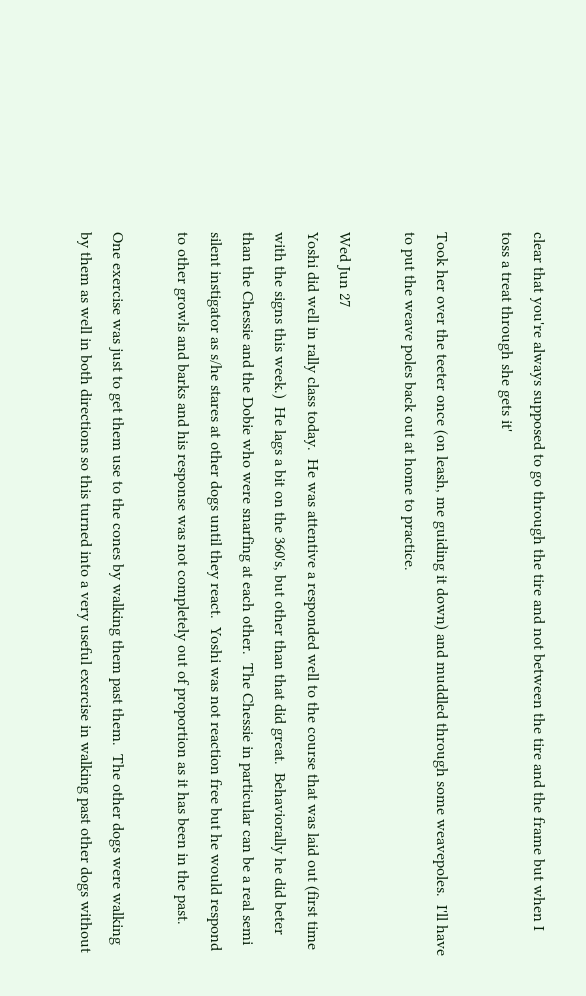clear that you're always supposed to go through the tire and not between the tire and the frame but when I toss a treat through she gets it'

Took her over the teeter once (on leash, me guiding it down) and muddled through some weavepoles.  I'll have to put the weave poles back out at home to practice.

Wed Jun 27
Yoshi did well in rally class today.  He was attentive a responded well to the course that was laid out (first time with the signs this week.)  He lags a bit on the 360's, but other than that did great.  Behaviorally he did beter than the Chessie and the Dobie who were snarfing at each other.  The Chessie in particular can be a real semi silent instigator as s/he stares at other dogs until they react.  Yoshi was not reaction free but he would respond to other growls and barks and his response was not completely out of proportion as it has been in the past.

One exercise was just to get them use to the cones by walking them past them.  The other dogs were walking by them as well in both directions so this turned into a very useful exercise in walking past other dogs without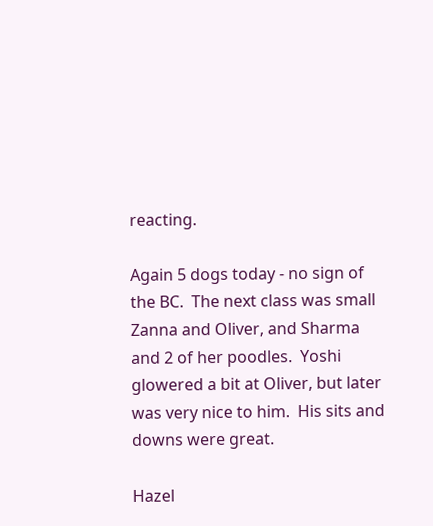reacting.

Again 5 dogs today - no sign of the BC.  The next class was small Zanna and Oliver, and Sharma and 2 of her poodles.  Yoshi glowered a bit at Oliver, but later was very nice to him.  His sits and downs were great.

Hazel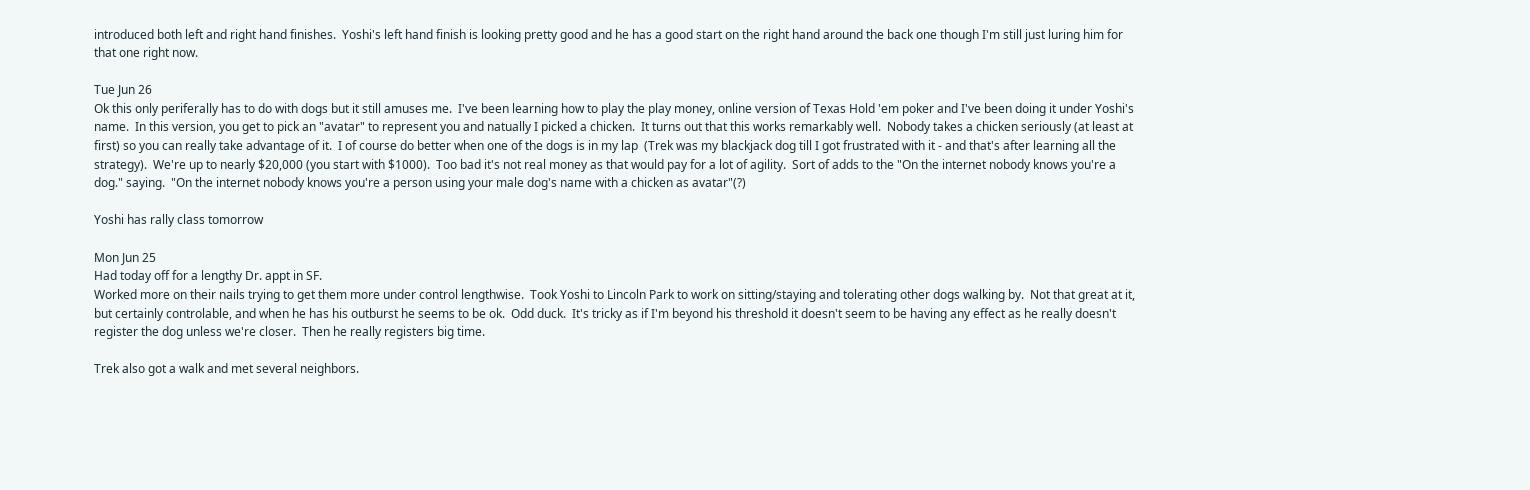introduced both left and right hand finishes.  Yoshi's left hand finish is looking pretty good and he has a good start on the right hand around the back one though I'm still just luring him for that one right now.

Tue Jun 26
Ok this only periferally has to do with dogs but it still amuses me.  I've been learning how to play the play money, online version of Texas Hold 'em poker and I've been doing it under Yoshi's name.  In this version, you get to pick an "avatar" to represent you and natually I picked a chicken.  It turns out that this works remarkably well.  Nobody takes a chicken seriously (at least at first) so you can really take advantage of it.  I of course do better when one of the dogs is in my lap  (Trek was my blackjack dog till I got frustrated with it - and that's after learning all the strategy).  We're up to nearly $20,000 (you start with $1000).  Too bad it's not real money as that would pay for a lot of agility.  Sort of adds to the "On the internet nobody knows you're a dog." saying.  "On the internet nobody knows you're a person using your male dog's name with a chicken as avatar"(?)

Yoshi has rally class tomorrow

Mon Jun 25
Had today off for a lengthy Dr. appt in SF.
Worked more on their nails trying to get them more under control lengthwise.  Took Yoshi to Lincoln Park to work on sitting/staying and tolerating other dogs walking by.  Not that great at it, but certainly controlable, and when he has his outburst he seems to be ok.  Odd duck.  It's tricky as if I'm beyond his threshold it doesn't seem to be having any effect as he really doesn't register the dog unless we're closer.  Then he really registers big time.

Trek also got a walk and met several neighbors.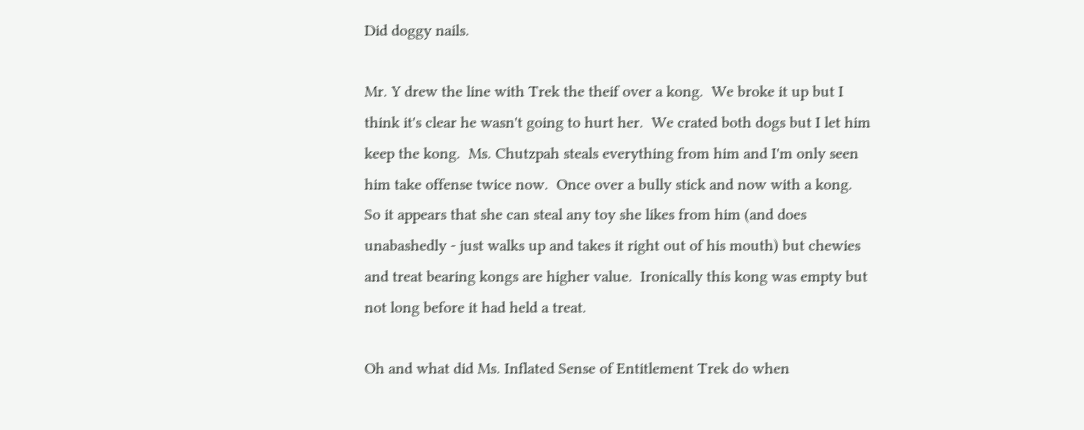Did doggy nails.

Mr. Y drew the line with Trek the theif over a kong.  We broke it up but I think it's clear he wasn't going to hurt her.  We crated both dogs but I let him keep the kong.  Ms. Chutzpah steals everything from him and I'm only seen him take offense twice now.  Once over a bully stick and now with a kong.  So it appears that she can steal any toy she likes from him (and does unabashedly - just walks up and takes it right out of his mouth) but chewies and treat bearing kongs are higher value.  Ironically this kong was empty but not long before it had held a treat.

Oh and what did Ms. Inflated Sense of Entitlement Trek do when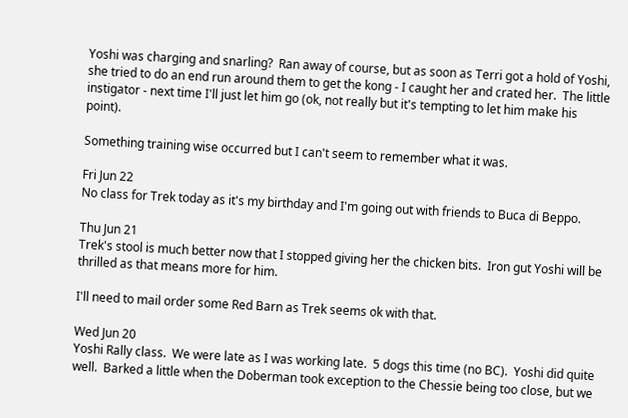Yoshi was charging and snarling?  Ran away of course, but as soon as Terri got a hold of Yoshi, she tried to do an end run around them to get the kong - I caught her and crated her.  The little instigator - next time I'll just let him go (ok, not really but it's tempting to let him make his point).

Something training wise occurred but I can't seem to remember what it was.

Fri Jun 22
No class for Trek today as it's my birthday and I'm going out with friends to Buca di Beppo.

Thu Jun 21
Trek's stool is much better now that I stopped giving her the chicken bits.  Iron gut Yoshi will be thrilled as that means more for him.

I'll need to mail order some Red Barn as Trek seems ok with that.

Wed Jun 20
Yoshi Rally class.  We were late as I was working late.  5 dogs this time (no BC).  Yoshi did quite well.  Barked a little when the Doberman took exception to the Chessie being too close, but we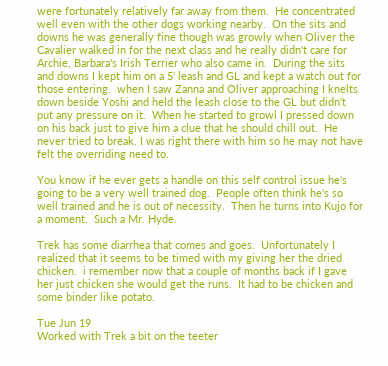were fortunately relatively far away from them.  He concentrated well even with the other dogs working nearby.  On the sits and downs he was generally fine though was growly when Oliver the Cavalier walked in for the next class and he really didn't care for Archie, Barbara's Irish Terrier who also came in.  During the sits and downs I kept him on a 5' leash and GL and kept a watch out for those entering.  when I saw Zanna and Oliver approaching I knelts down beside Yoshi and held the leash close to the GL but didn't put any pressure on it.  When he started to growl I pressed down on his back just to give him a clue that he should chill out.  He never tried to break. I was right there with him so he may not have felt the overriding need to.

You know if he ever gets a handle on this self control issue he's going to be a very well trained dog.  People often think he's so well trained and he is out of necessity.  Then he turns into Kujo for a moment.  Such a Mr. Hyde.

Trek has some diarrhea that comes and goes.  Unfortunately I realized that it seems to be timed with my giving her the dried chicken.  i remember now that a couple of months back if I gave her just chicken she would get the runs.  It had to be chicken and some binder like potato.

Tue Jun 19
Worked with Trek a bit on the teeter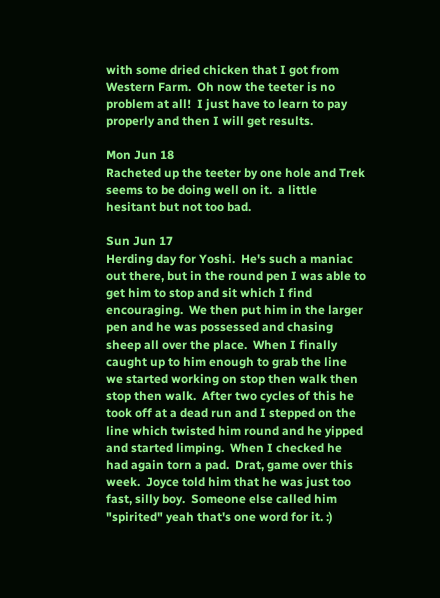with some dried chicken that I got from Western Farm.  Oh now the teeter is no problem at all!  I just have to learn to pay properly and then I will get results.

Mon Jun 18
Racheted up the teeter by one hole and Trek seems to be doing well on it.  a little hesitant but not too bad.

Sun Jun 17
Herding day for Yoshi.  He's such a maniac out there, but in the round pen I was able to get him to stop and sit which I find encouraging.  We then put him in the larger pen and he was possessed and chasing sheep all over the place.  When I finally caught up to him enough to grab the line we started working on stop then walk then stop then walk.  After two cycles of this he took off at a dead run and I stepped on the line which twisted him round and he yipped and started limping.  When I checked he had again torn a pad.  Drat, game over this week.  Joyce told him that he was just too fast, silly boy.  Someone else called him "spirited" yeah that's one word for it. :)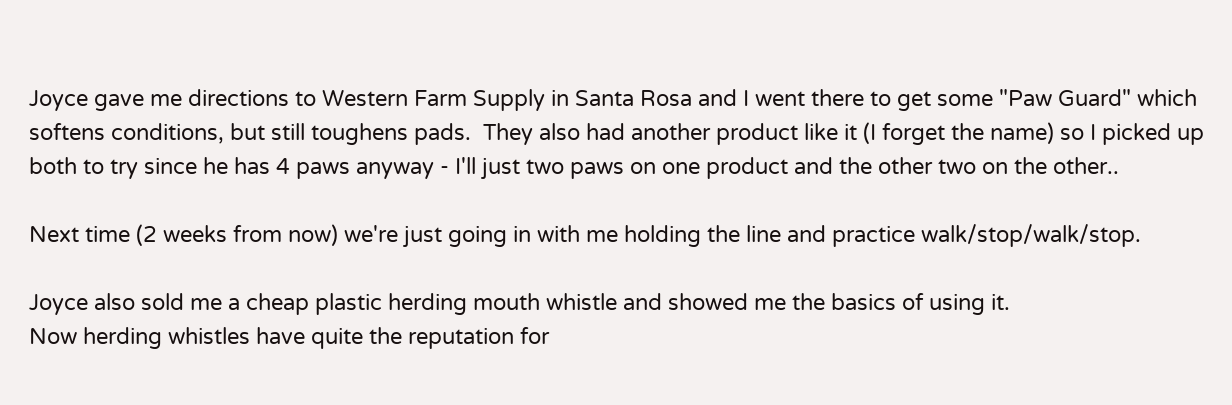Joyce gave me directions to Western Farm Supply in Santa Rosa and I went there to get some "Paw Guard" which softens conditions, but still toughens pads.  They also had another product like it (I forget the name) so I picked up both to try since he has 4 paws anyway - I'll just two paws on one product and the other two on the other..

Next time (2 weeks from now) we're just going in with me holding the line and practice walk/stop/walk/stop.

Joyce also sold me a cheap plastic herding mouth whistle and showed me the basics of using it.
Now herding whistles have quite the reputation for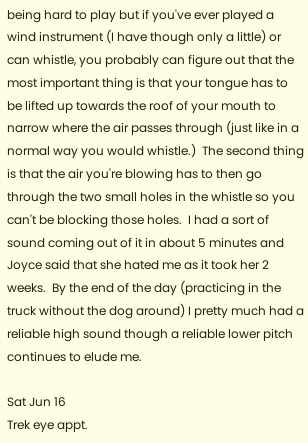being hard to play but if you've ever played a wind instrument (I have though only a little) or can whistle, you probably can figure out that the most important thing is that your tongue has to be lifted up towards the roof of your mouth to narrow where the air passes through (just like in a normal way you would whistle.)  The second thing is that the air you're blowing has to then go through the two small holes in the whistle so you can't be blocking those holes.  I had a sort of sound coming out of it in about 5 minutes and Joyce said that she hated me as it took her 2 weeks.  By the end of the day (practicing in the truck without the dog around) I pretty much had a reliable high sound though a reliable lower pitch continues to elude me.

Sat Jun 16
Trek eye appt.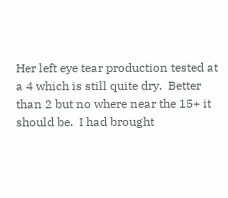Her left eye tear production tested at a 4 which is still quite dry.  Better than 2 but no where near the 15+ it should be.  I had brought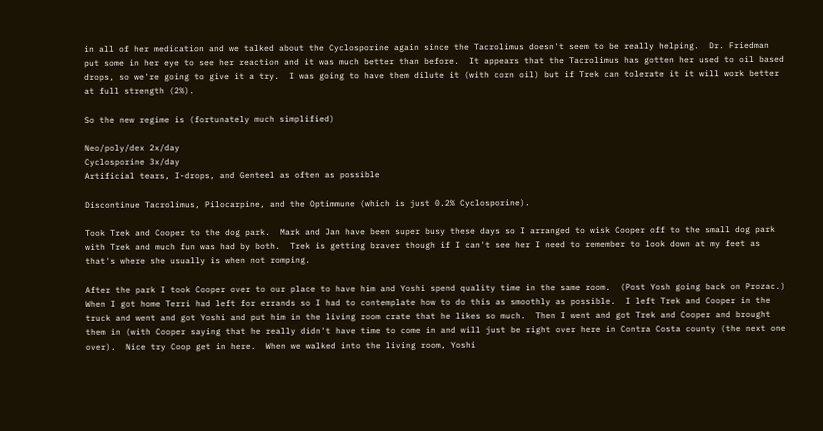in all of her medication and we talked about the Cyclosporine again since the Tacrolimus doesn't seem to be really helping.  Dr. Friedman put some in her eye to see her reaction and it was much better than before.  It appears that the Tacrolimus has gotten her used to oil based drops, so we're going to give it a try.  I was going to have them dilute it (with corn oil) but if Trek can tolerate it it will work better at full strength (2%).

So the new regime is (fortunately much simplified)

Neo/poly/dex 2x/day
Cyclosporine 3x/day
Artificial tears, I-drops, and Genteel as often as possible

Discontinue Tacrolimus, Pilocarpine, and the Optimmune (which is just 0.2% Cyclosporine).

Took Trek and Cooper to the dog park.  Mark and Jan have been super busy these days so I arranged to wisk Cooper off to the small dog park with Trek and much fun was had by both.  Trek is getting braver though if I can't see her I need to remember to look down at my feet as that's where she usually is when not romping.

After the park I took Cooper over to our place to have him and Yoshi spend quality time in the same room.  (Post Yosh going back on Prozac.)  When I got home Terri had left for errands so I had to contemplate how to do this as smoothly as possible.  I left Trek and Cooper in the truck and went and got Yoshi and put him in the living room crate that he likes so much.  Then I went and got Trek and Cooper and brought them in (with Cooper saying that he really didn't have time to come in and will just be right over here in Contra Costa county (the next one over).  Nice try Coop get in here.  When we walked into the living room, Yoshi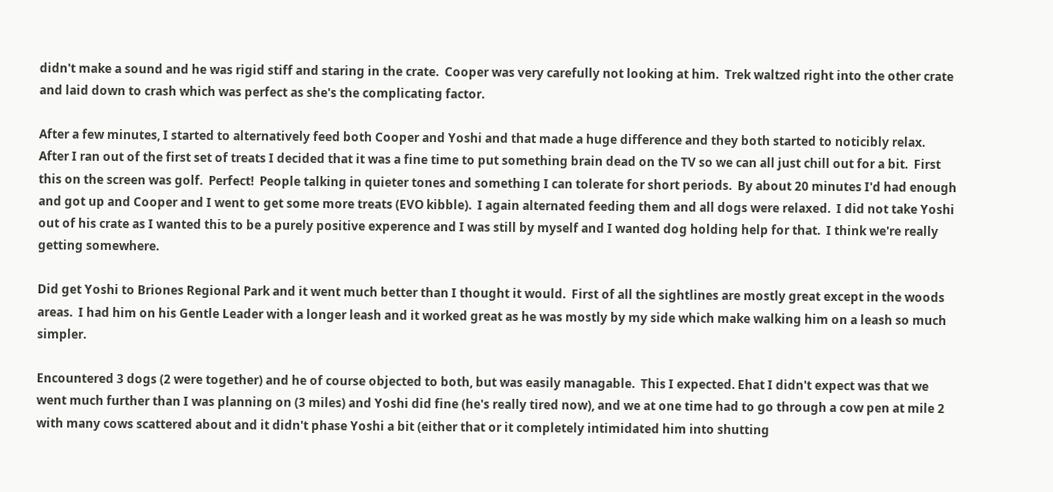didn't make a sound and he was rigid stiff and staring in the crate.  Cooper was very carefully not looking at him.  Trek waltzed right into the other crate and laid down to crash which was perfect as she's the complicating factor.

After a few minutes, I started to alternatively feed both Cooper and Yoshi and that made a huge difference and they both started to noticibly relax.  After I ran out of the first set of treats I decided that it was a fine time to put something brain dead on the TV so we can all just chill out for a bit.  First this on the screen was golf.  Perfect!  People talking in quieter tones and something I can tolerate for short periods.  By about 20 minutes I'd had enough and got up and Cooper and I went to get some more treats (EVO kibble).  I again alternated feeding them and all dogs were relaxed.  I did not take Yoshi out of his crate as I wanted this to be a purely positive experence and I was still by myself and I wanted dog holding help for that.  I think we're really getting somewhere.

Did get Yoshi to Briones Regional Park and it went much better than I thought it would.  First of all the sightlines are mostly great except in the woods areas.  I had him on his Gentle Leader with a longer leash and it worked great as he was mostly by my side which make walking him on a leash so much simpler.

Encountered 3 dogs (2 were together) and he of course objected to both, but was easily managable.  This I expected. Ehat I didn't expect was that we went much further than I was planning on (3 miles) and Yoshi did fine (he's really tired now), and we at one time had to go through a cow pen at mile 2 with many cows scattered about and it didn't phase Yoshi a bit (either that or it completely intimidated him into shutting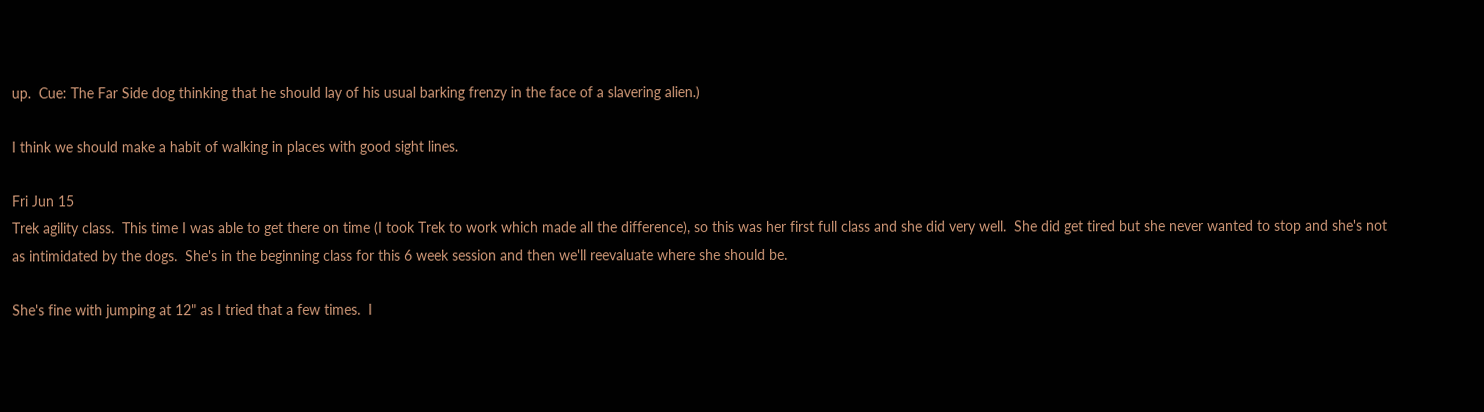up.  Cue: The Far Side dog thinking that he should lay of his usual barking frenzy in the face of a slavering alien.)

I think we should make a habit of walking in places with good sight lines.

Fri Jun 15
Trek agility class.  This time I was able to get there on time (I took Trek to work which made all the difference), so this was her first full class and she did very well.  She did get tired but she never wanted to stop and she's not as intimidated by the dogs.  She's in the beginning class for this 6 week session and then we'll reevaluate where she should be.

She's fine with jumping at 12" as I tried that a few times.  I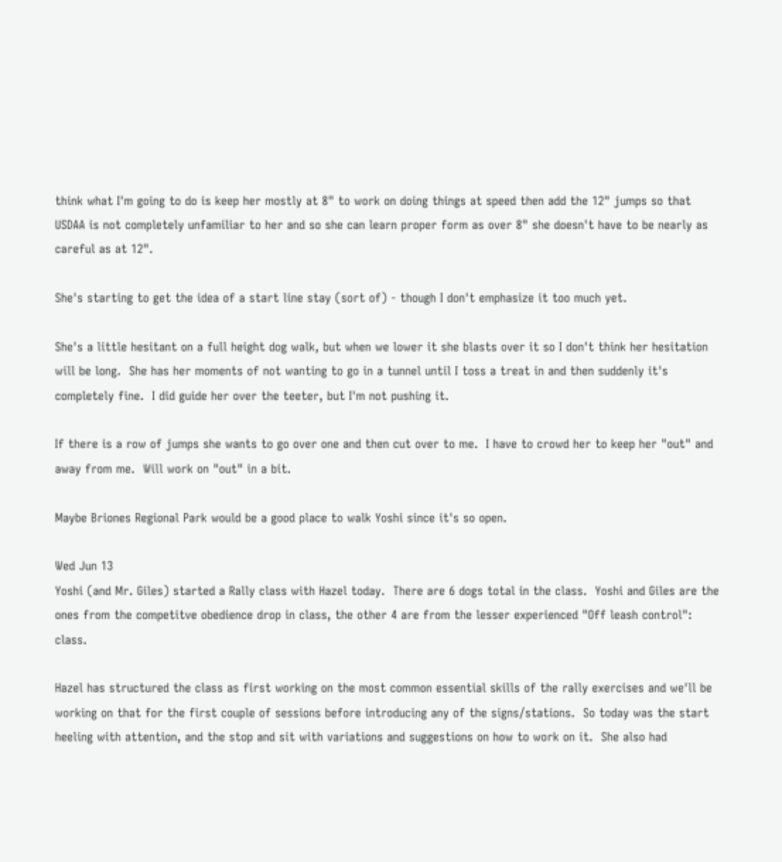think what I'm going to do is keep her mostly at 8" to work on doing things at speed then add the 12" jumps so that USDAA is not completely unfamiliar to her and so she can learn proper form as over 8" she doesn't have to be nearly as careful as at 12".

She's starting to get the idea of a start line stay (sort of) - though I don't emphasize it too much yet.

She's a little hesitant on a full height dog walk, but when we lower it she blasts over it so I don't think her hesitation will be long.  She has her moments of not wanting to go in a tunnel until I toss a treat in and then suddenly it's completely fine.  I did guide her over the teeter, but I'm not pushing it.

If there is a row of jumps she wants to go over one and then cut over to me.  I have to crowd her to keep her "out" and away from me.  Will work on "out" in a bit.

Maybe Briones Regional Park would be a good place to walk Yoshi since it's so open.

Wed Jun 13
Yoshi (and Mr. Giles) started a Rally class with Hazel today.  There are 6 dogs total in the class.  Yoshi and Giles are the ones from the competitve obedience drop in class, the other 4 are from the lesser experienced "Off leash control": class.

Hazel has structured the class as first working on the most common essential skills of the rally exercises and we'll be working on that for the first couple of sessions before introducing any of the signs/stations.  So today was the start heeling with attention, and the stop and sit with variations and suggestions on how to work on it.  She also had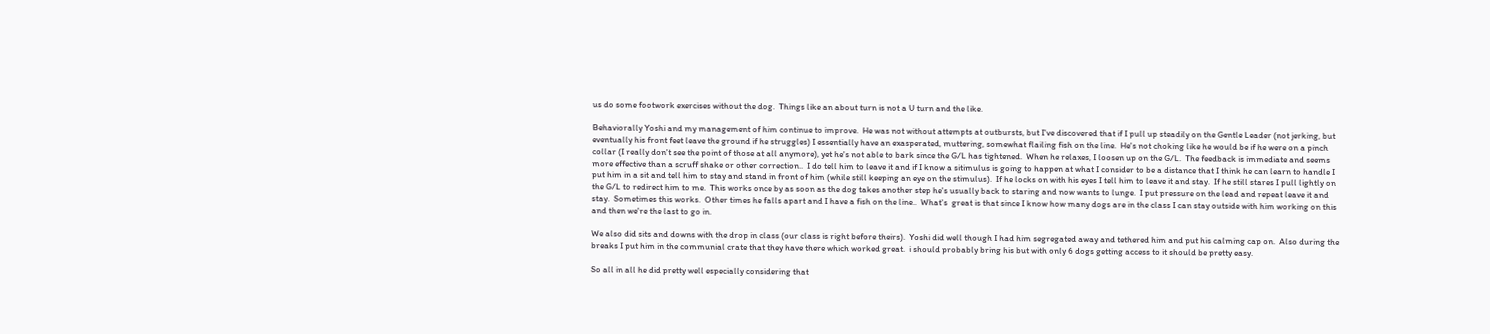us do some footwork exercises without the dog.  Things like an about turn is not a U turn and the like.

Behaviorally Yoshi and my management of him continue to improve.  He was not without attempts at outbursts, but I've discovered that if I pull up steadily on the Gentle Leader (not jerking, but eventually his front feet leave the ground if he struggles) I essentially have an exasperated, muttering, somewhat flailing fish on the line.  He's not choking like he would be if he were on a pinch collar (I really don't see the point of those at all anymore), yet he's not able to bark since the G/L has tightened.  When he relaxes, I loosen up on the G/L.  The feedback is immediate and seems more effective than a scruff shake or other correction..  I do tell him to leave it and if I know a sitimulus is going to happen at what I consider to be a distance that I think he can learn to handle I put him in a sit and tell him to stay and stand in front of him (while still keeping an eye on the stimulus).  If he locks on with his eyes I tell him to leave it and stay.  If he still stares I pull lightly on the G/L to redirect him to me.  This works once by as soon as the dog takes another step he's usually back to staring and now wants to lunge.  I put pressure on the lead and repeat leave it and stay.  Sometimes this works.  Other times he falls apart and I have a fish on the line..  What's  great is that since I know how many dogs are in the class I can stay outside with him working on this and then we're the last to go in.

We also did sits and downs with the drop in class (our class is right before theirs).  Yoshi did well though I had him segregated away and tethered him and put his calming cap on.  Also during the breaks I put him in the communial crate that they have there which worked great.  i should probably bring his but with only 6 dogs getting access to it should be pretty easy.

So all in all he did pretty well especially considering that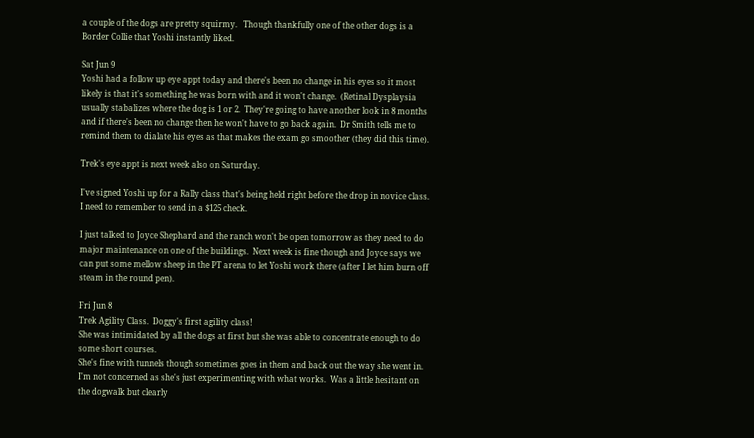a couple of the dogs are pretty squirmy.   Though thankfully one of the other dogs is a Border Collie that Yoshi instantly liked.

Sat Jun 9
Yoshi had a follow up eye appt today and there's been no change in his eyes so it most likely is that it's something he was born with and it won't change.  (Retinal Dysplaysia usually stabalizes where the dog is 1 or 2.  They're going to have another look in 8 months and if there's been no change then he won't have to go back again.  Dr Smith tells me to remind them to dialate his eyes as that makes the exam go smoother (they did this time).

Trek's eye appt is next week also on Saturday.

I've signed Yoshi up for a Rally class that's being held right before the drop in novice class.  I need to remember to send in a $125 check.

I just talked to Joyce Shephard and the ranch won't be open tomorrow as they need to do major maintenance on one of the buildings.  Next week is fine though and Joyce says we can put some mellow sheep in the PT arena to let Yoshi work there (after I let him burn off steam in the round pen).

Fri Jun 8
Trek Agility Class.  Doggy's first agility class!
She was intimidated by all the dogs at first but she was able to concentrate enough to do some short courses.
She's fine with tunnels though sometimes goes in them and back out the way she went in.  I'm not concerned as she's just experimenting with what works.  Was a little hesitant on the dogwalk but clearly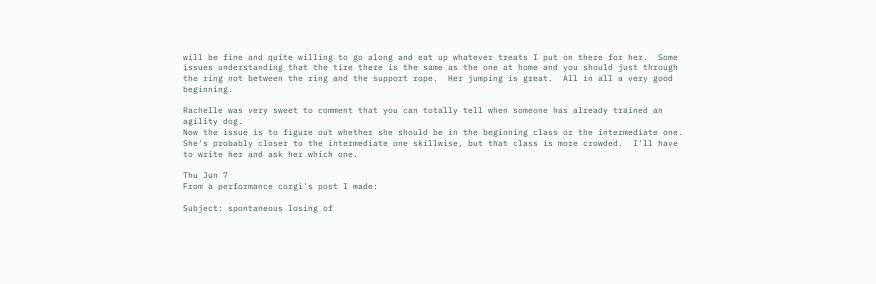will be fine and quite willing to go along and eat up whatever treats I put on there for her.  Some issues understanding that the tire there is the same as the one at home and you should just through the ring not between the ring and the support rope.  Her jumping is great.  All in all a very good beginning.

Rachelle was very sweet to comment that you can totally tell when someone has already trained an agility dog.
Now the issue is to figure out whether she should be in the beginning class or the intermediate one.  She's probably closer to the intermediate one skillwise, but that class is more crowded.  I'll have to write her and ask her which one.

Thu Jun 7
From a performance corgi's post I made:

Subject: spontaneous losing of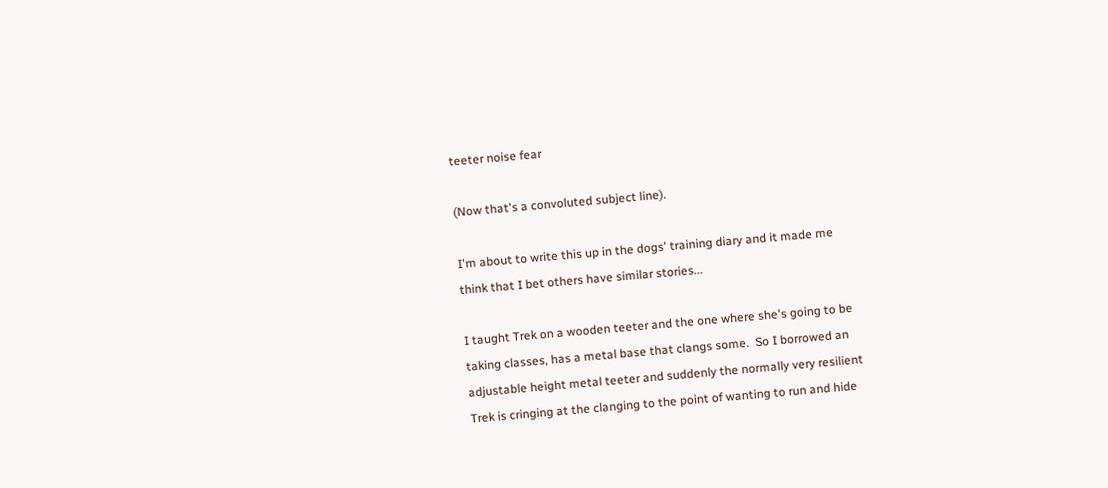teeter noise fear

(Now that's a convoluted subject line).

I'm about to write this up in the dogs' training diary and it made me
think that I bet others have similar stories...

I taught Trek on a wooden teeter and the one where she's going to be
taking classes, has a metal base that clangs some.  So I borrowed an
adjustable height metal teeter and suddenly the normally very resilient
Trek is cringing at the clanging to the point of wanting to run and hide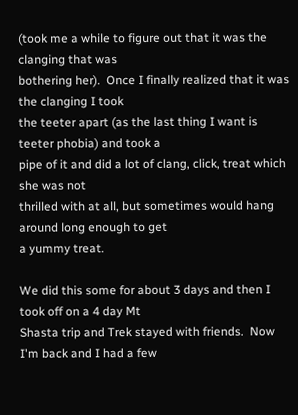(took me a while to figure out that it was the clanging that was
bothering her).  Once I finally realized that it was the clanging I took
the teeter apart (as the last thing I want is teeter phobia) and took a
pipe of it and did a lot of clang, click, treat which she was not
thrilled with at all, but sometimes would hang around long enough to get
a yummy treat.

We did this some for about 3 days and then I took off on a 4 day Mt
Shasta trip and Trek stayed with friends.  Now I'm back and I had a few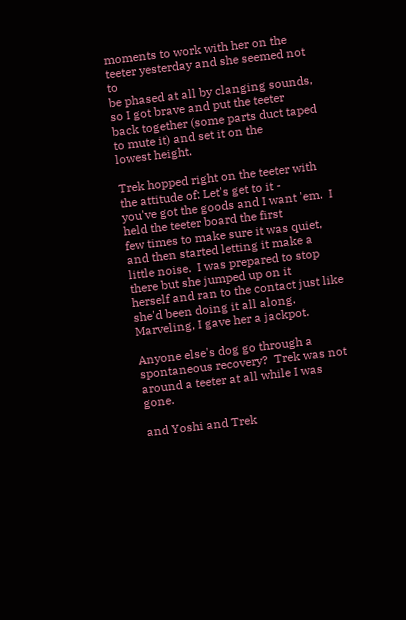moments to work with her on the teeter yesterday and she seemed not to
be phased at all by clanging sounds, so I got brave and put the teeter
back together (some parts duct taped to mute it) and set it on the
lowest height.

Trek hopped right on the teeter with the attitude of: Let's get to it -
you've got the goods and I want 'em.  I held the teeter board the first
few times to make sure it was quiet, and then started letting it make a
little noise.  I was prepared to stop there but she jumped up on it
herself and ran to the contact just like she'd been doing it all along.
Marveling, I gave her a jackpot.

Anyone else's dog go through a spontaneous recovery?  Trek was not
around a teeter at all while I was gone.

and Yoshi and Trek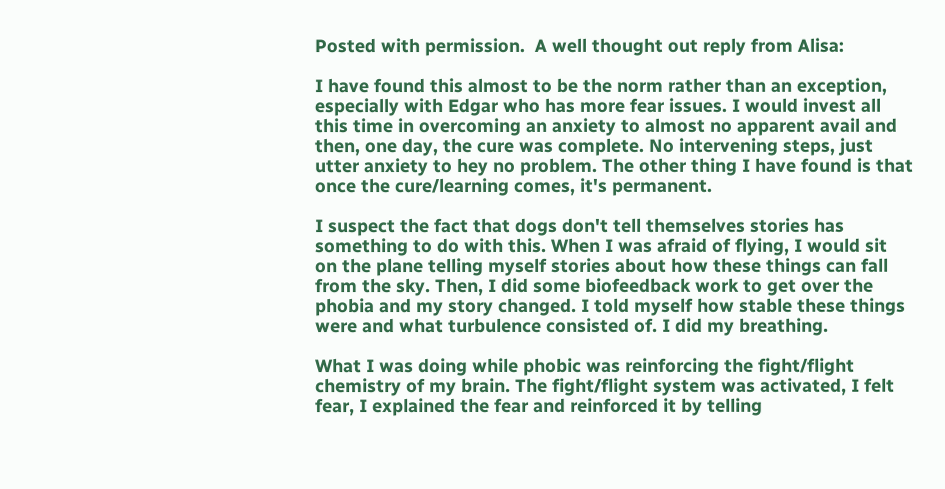Posted with permission.  A well thought out reply from Alisa:

I have found this almost to be the norm rather than an exception,
especially with Edgar who has more fear issues. I would invest all
this time in overcoming an anxiety to almost no apparent avail and
then, one day, the cure was complete. No intervening steps, just
utter anxiety to hey no problem. The other thing I have found is that
once the cure/learning comes, it's permanent.

I suspect the fact that dogs don't tell themselves stories has
something to do with this. When I was afraid of flying, I would sit
on the plane telling myself stories about how these things can fall
from the sky. Then, I did some biofeedback work to get over the
phobia and my story changed. I told myself how stable these things
were and what turbulence consisted of. I did my breathing.

What I was doing while phobic was reinforcing the fight/flight
chemistry of my brain. The fight/flight system was activated, I felt
fear, I explained the fear and reinforced it by telling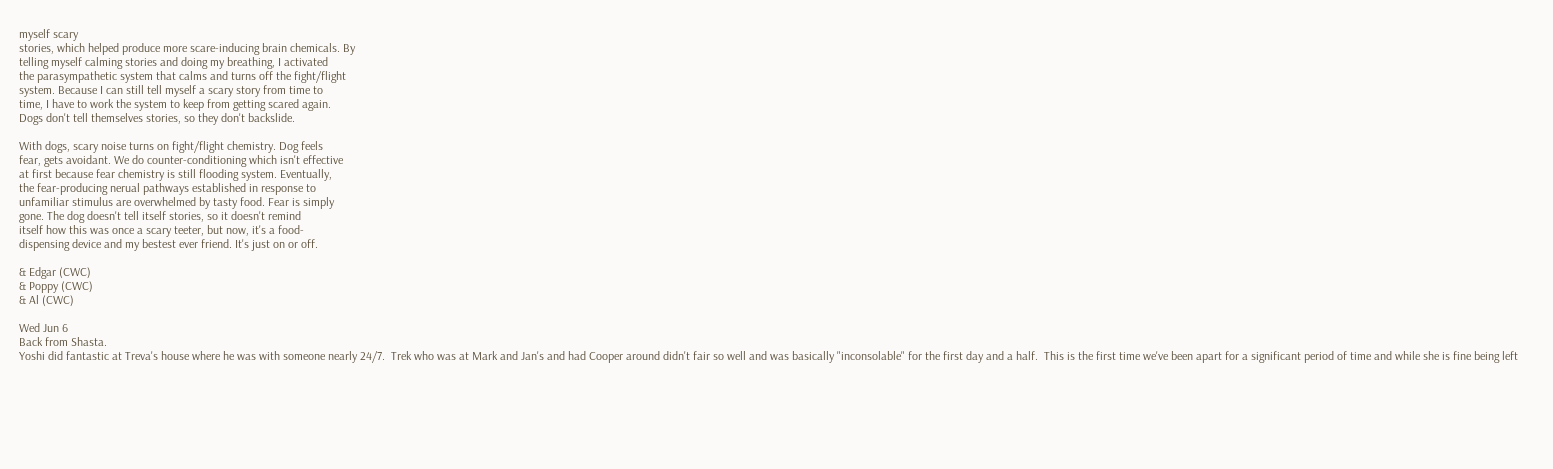myself scary
stories, which helped produce more scare-inducing brain chemicals. By
telling myself calming stories and doing my breathing, I activated
the parasympathetic system that calms and turns off the fight/flight
system. Because I can still tell myself a scary story from time to
time, I have to work the system to keep from getting scared again.
Dogs don't tell themselves stories, so they don't backslide.

With dogs, scary noise turns on fight/flight chemistry. Dog feels
fear, gets avoidant. We do counter-conditioning which isn't effective
at first because fear chemistry is still flooding system. Eventually,
the fear-producing nerual pathways established in response to
unfamiliar stimulus are overwhelmed by tasty food. Fear is simply
gone. The dog doesn't tell itself stories, so it doesn't remind
itself how this was once a scary teeter, but now, it's a food-
dispensing device and my bestest ever friend. It's just on or off.

& Edgar (CWC)
& Poppy (CWC)
& Al (CWC)

Wed Jun 6
Back from Shasta.
Yoshi did fantastic at Treva's house where he was with someone nearly 24/7.  Trek who was at Mark and Jan's and had Cooper around didn't fair so well and was basically "inconsolable" for the first day and a half.  This is the first time we've been apart for a significant period of time and while she is fine being left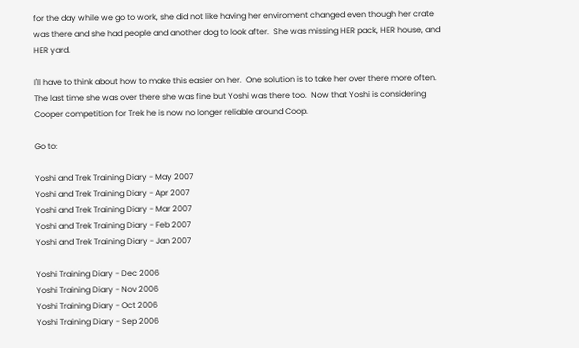for the day while we go to work, she did not like having her enviroment changed even though her crate was there and she had people and another dog to look after.  She was missing HER pack, HER house, and HER yard.

I'll have to think about how to make this easier on her.  One solution is to take her over there more often.  The last time she was over there she was fine but Yoshi was there too.  Now that Yoshi is considering Cooper competition for Trek he is now no longer reliable around Coop.

Go to:

Yoshi and Trek Training Diary - May 2007
Yoshi and Trek Training Diary - Apr 2007
Yoshi and Trek Training Diary - Mar 2007
Yoshi and Trek Training Diary - Feb 2007
Yoshi and Trek Training Diary - Jan 2007

Yoshi Training Diary - Dec 2006
Yoshi Training Diary - Nov 2006
Yoshi Training Diary - Oct 2006
Yoshi Training Diary - Sep 2006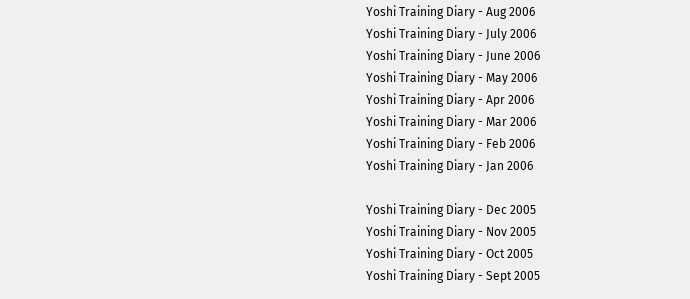Yoshi Training Diary - Aug 2006
Yoshi Training Diary - July 2006
Yoshi Training Diary - June 2006
Yoshi Training Diary - May 2006
Yoshi Training Diary - Apr 2006
Yoshi Training Diary - Mar 2006
Yoshi Training Diary - Feb 2006
Yoshi Training Diary - Jan 2006

Yoshi Training Diary - Dec 2005
Yoshi Training Diary - Nov 2005
Yoshi Training Diary - Oct 2005
Yoshi Training Diary - Sept 2005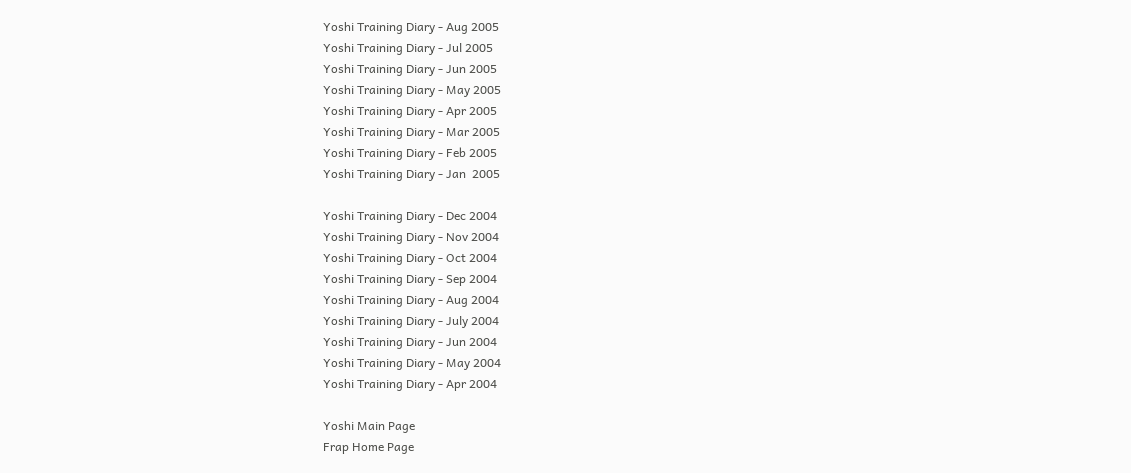Yoshi Training Diary - Aug 2005
Yoshi Training Diary - Jul 2005
Yoshi Training Diary - Jun 2005
Yoshi Training Diary - May 2005
Yoshi Training Diary - Apr 2005
Yoshi Training Diary - Mar 2005
Yoshi Training Diary - Feb 2005
Yoshi Training Diary - Jan  2005

Yoshi Training Diary - Dec 2004
Yoshi Training Diary - Nov 2004
Yoshi Training Diary - Oct 2004
Yoshi Training Diary - Sep 2004
Yoshi Training Diary - Aug 2004
Yoshi Training Diary - July 2004
Yoshi Training Diary - Jun 2004
Yoshi Training Diary - May 2004
Yoshi Training Diary - Apr 2004

Yoshi Main Page
Frap Home Page